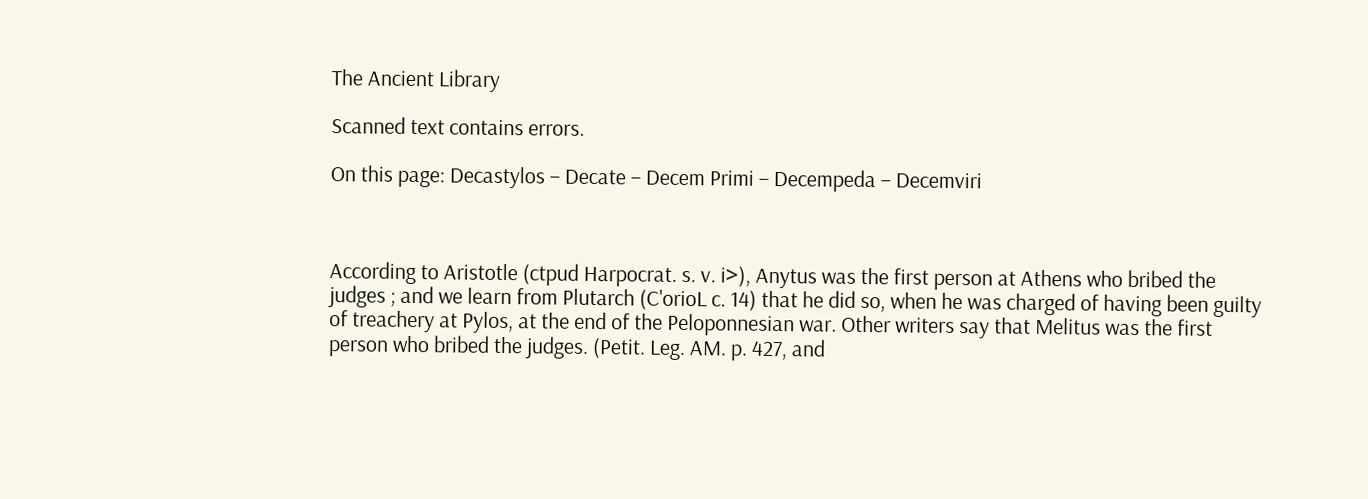The Ancient Library

Scanned text contains errors.

On this page: Decastylos – Decate – Decem Primi – Decempeda – Decemviri



According to Aristotle (ctpud Harpocrat. s. v. i>), Anytus was the first person at Athens who bribed the judges ; and we learn from Plutarch (C'orioL c. 14) that he did so, when he was charged of having been guilty of treachery at Pylos, at the end of the Peloponnesian war. Other writers say that Melitus was the first person who bribed the judges. (Petit. Leg. AM. p. 427, and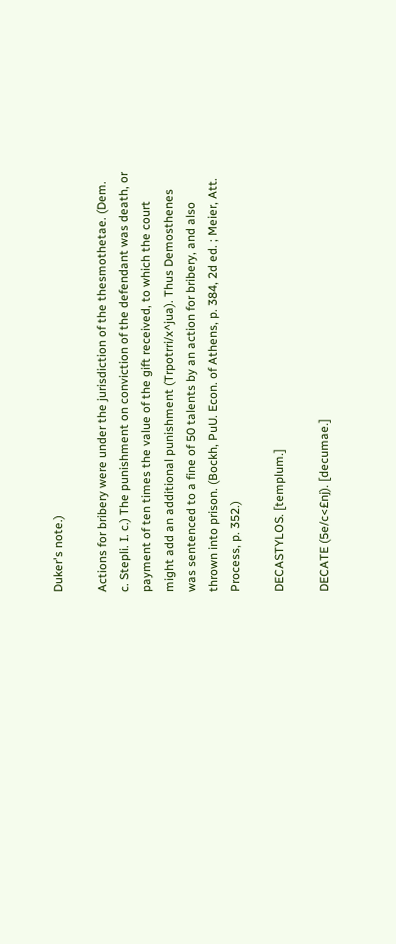Duker's note.)

Actions for bribery were under the jurisdiction of the thesmothetae. (Dem. c. Stepli. I. c.) The punishment on conviction of the defendant was death, or payment of ten times the value of the gift received, to which the court might add an additional punishment (Trpotrri/x^jua). Thus Demosthenes was sentenced to a fine of 50 talents by an action for bribery, and also thrown into prison. (Bockh, PuU. Econ. of Athens, p. 384, 2d ed. ; Meier, Att. Process, p. 352.)

DECASTYLOS. [templum.]

DECATE (5e/c<£nj). [decumae.]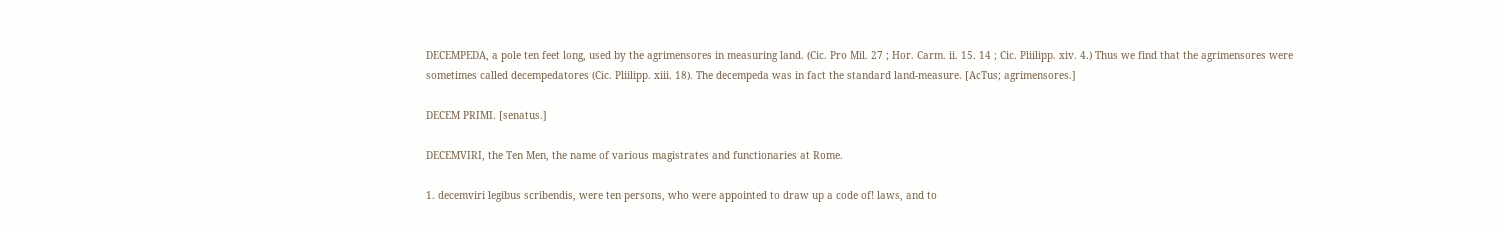DECEMPEDA, a pole ten feet long, used by the agrimensores in measuring land. (Cic. Pro Mil. 27 ; Hor. Carm. ii. 15. 14 ; Cic. Pliilipp. xiv. 4.) Thus we find that the agrimensores were sometimes called decempedatores (Cic. Pliilipp. xiii. 18). The decempeda was in fact the standard land-measure. [AcTus; agrimensores.]

DECEM PRIMI. [senatus.]

DECEMVIRI, the Ten Men, the name of various magistrates and functionaries at Rome.

1. decemviri legibus scribendis, were ten persons, who were appointed to draw up a code of! laws, and to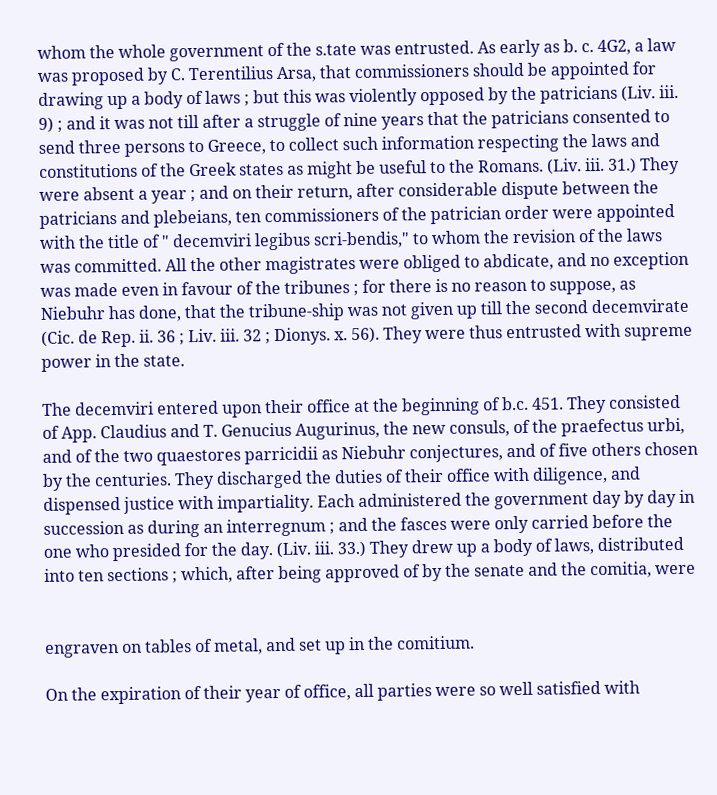whom the whole government of the s.tate was entrusted. As early as b. c. 4G2, a law was proposed by C. Terentilius Arsa, that commissioners should be appointed for drawing up a body of laws ; but this was violently opposed by the patricians (Liv. iii. 9) ; and it was not till after a struggle of nine years that the patricians consented to send three persons to Greece, to collect such information respecting the laws and constitutions of the Greek states as might be useful to the Romans. (Liv. iii. 31.) They were absent a year ; and on their return, after considerable dispute between the patricians and plebeians, ten commissioners of the patrician order were appointed with the title of " decemviri legibus scri-bendis," to whom the revision of the laws was committed. All the other magistrates were obliged to abdicate, and no exception was made even in favour of the tribunes ; for there is no reason to suppose, as Niebuhr has done, that the tribune-ship was not given up till the second decemvirate (Cic. de Rep. ii. 36 ; Liv. iii. 32 ; Dionys. x. 56). They were thus entrusted with supreme power in the state.

The decemviri entered upon their office at the beginning of b.c. 451. They consisted of App. Claudius and T. Genucius Augurinus, the new consuls, of the praefectus urbi, and of the two quaestores parricidii as Niebuhr conjectures, and of five others chosen by the centuries. They discharged the duties of their office with diligence, and dispensed justice with impartiality. Each administered the government day by day in succession as during an interregnum ; and the fasces were only carried before the one who presided for the day. (Liv. iii. 33.) They drew up a body of laws, distributed into ten sections ; which, after being approved of by the senate and the comitia, were


engraven on tables of metal, and set up in the comitium.

On the expiration of their year of office, all parties were so well satisfied with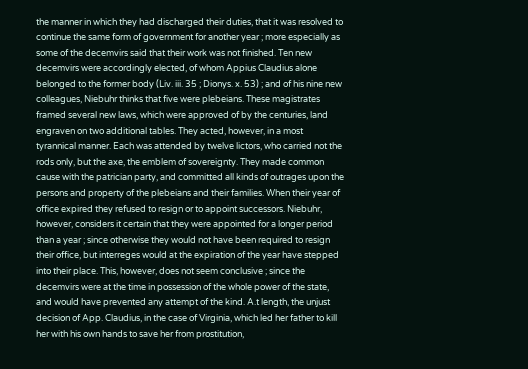the manner in which they had discharged their duties, that it was resolved to continue the same form of government for another year ; more especially as some of the decemvirs said that their work was not finished. Ten new decemvirs were accordingly elected, of whom Appius Claudius alone belonged to the former body (Liv. iii. 35 ; Dionys. x. 53) ; and of his nine new colleagues, Niebuhr thinks that five were plebeians. These magistrates framed several new laws, which were approved of by the centuries, land engraven on two additional tables. They acted, however, in a most tyrannical manner. Each was attended by twelve lictors, who carried not the rods only, but the axe, the emblem of sovereignty. They made common cause with the patrician party, and committed all kinds of outrages upon the persons and property of the plebeians and their families. When their year of office expired they refused to resign or to appoint successors. Niebuhr, however, considers it certain that they were appointed for a longer period than a year ; since otherwise they would not have been required to resign their office, but interreges would at the expiration of the year have stepped into their place. This, however, does not seem conclusive ; since the decemvirs were at the time in possession of the whole power of the state, and would have prevented any attempt of the kind. A.t length, the unjust decision of App. Claudius, in the case of Virginia, which led her father to kill her with his own hands to save her from prostitution,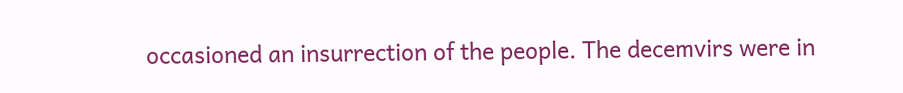occasioned an insurrection of the people. The decemvirs were in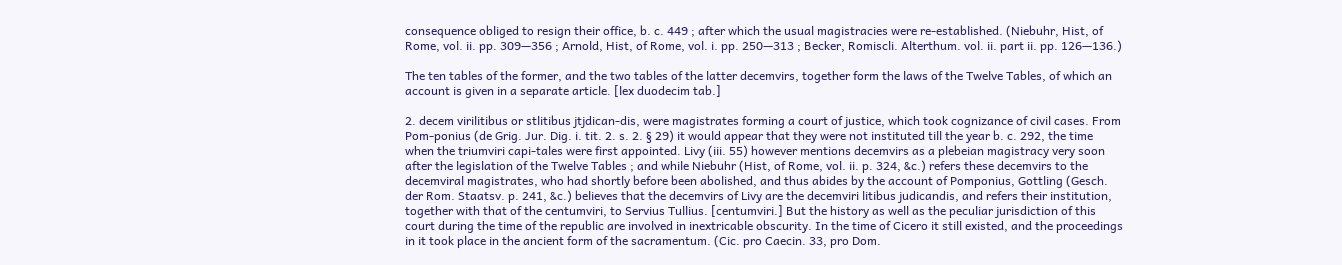consequence obliged to resign their office, b. c. 449 ; after which the usual magistracies were re-established. (Niebuhr, Hist, of Rome, vol. ii. pp. 309—356 ; Arnold, Hist, of Rome, vol. i. pp. 250—313 ; Becker, Romiscli. Alterthum. vol. ii. part ii. pp. 126—136.)

The ten tables of the former, and the two tables of the latter decemvirs, together form the laws of the Twelve Tables, of which an account is given in a separate article. [lex duodecim tab.]

2. decem virilitibus or stlitibus jtjdican-dis, were magistrates forming a court of justice, which took cognizance of civil cases. From Pom-ponius (de Grig. Jur. Dig. i. tit. 2. s. 2. § 29) it would appear that they were not instituted till the year b. c. 292, the time when the triumviri capi-tales were first appointed. Livy (iii. 55) however mentions decemvirs as a plebeian magistracy very soon after the legislation of the Twelve Tables ; and while Niebuhr (Hist, of Rome, vol. ii. p. 324, &c.) refers these decemvirs to the decemviral magistrates, who had shortly before been abolished, and thus abides by the account of Pomponius, Gottling (Gesch. der Rom. Staatsv. p. 241, &c.) believes that the decemvirs of Livy are the decemviri litibus judicandis, and refers their institution, together with that of the centumviri, to Servius Tullius. [centumviri.] But the history as well as the peculiar jurisdiction of this court during the time of the republic are involved in inextricable obscurity. In the time of Cicero it still existed, and the proceedings in it took place in the ancient form of the sacramentum. (Cic. pro Caecin. 33, pro Dom.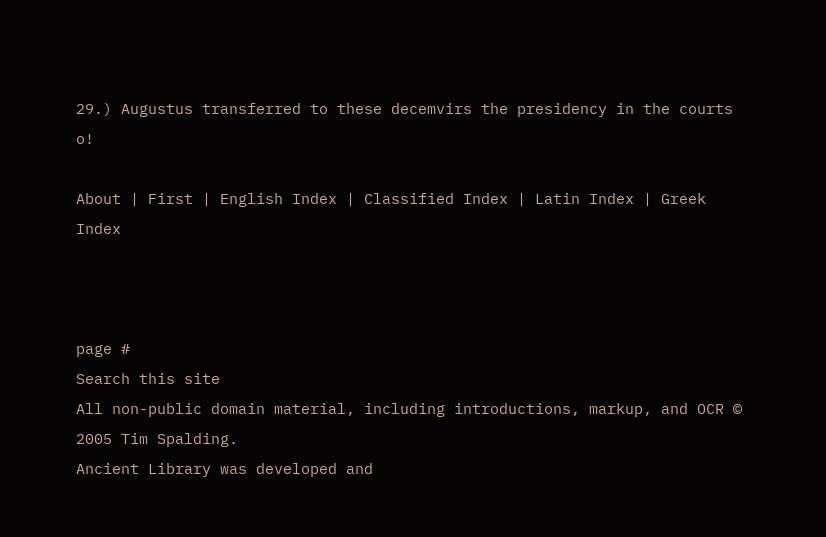29.) Augustus transferred to these decemvirs the presidency in the courts o!

About | First | English Index | Classified Index | Latin Index | Greek Index



page #
Search this site
All non-public domain material, including introductions, markup, and OCR © 2005 Tim Spalding.
Ancient Library was developed and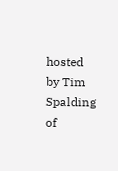hosted by Tim Spalding of